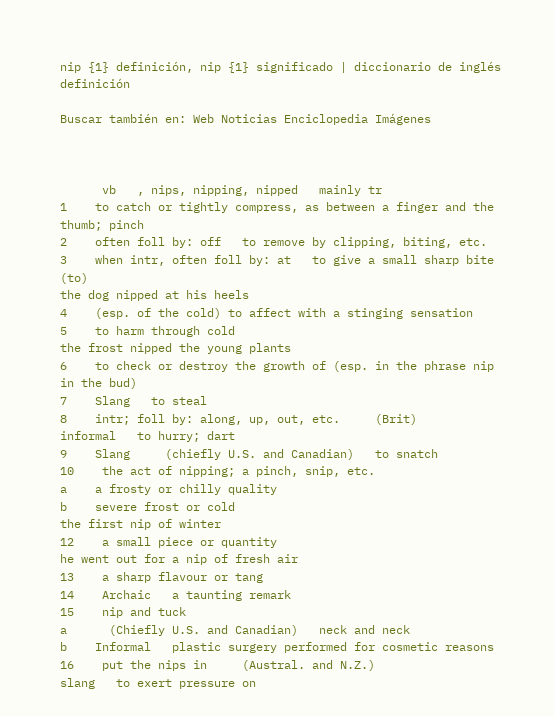nip {1} definición, nip {1} significado | diccionario de inglés definición

Buscar también en: Web Noticias Enciclopedia Imágenes



      vb   , nips, nipping, nipped   mainly tr
1    to catch or tightly compress, as between a finger and the thumb; pinch
2    often foll by: off   to remove by clipping, biting, etc.
3    when intr, often foll by: at   to give a small sharp bite (to)
the dog nipped at his heels
4    (esp. of the cold) to affect with a stinging sensation
5    to harm through cold
the frost nipped the young plants
6    to check or destroy the growth of (esp. in the phrase nip in the bud)
7    Slang   to steal
8    intr; foll by: along, up, out, etc.     (Brit)
informal   to hurry; dart
9    Slang     (chiefly U.S. and Canadian)   to snatch
10    the act of nipping; a pinch, snip, etc.
a    a frosty or chilly quality
b    severe frost or cold
the first nip of winter
12    a small piece or quantity
he went out for a nip of fresh air
13    a sharp flavour or tang
14    Archaic   a taunting remark
15    nip and tuck
a      (Chiefly U.S. and Canadian)   neck and neck
b    Informal   plastic surgery performed for cosmetic reasons
16    put the nips in     (Austral. and N.Z.)
slang   to exert pressure on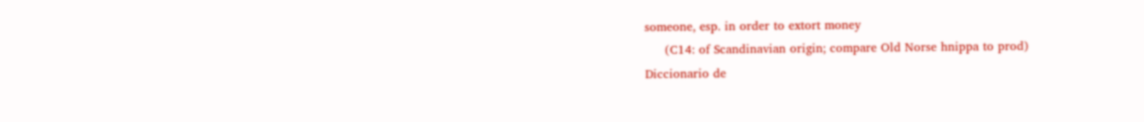someone, esp. in order to extort money
     (C14: of Scandinavian origin; compare Old Norse hnippa to prod)
Diccionario de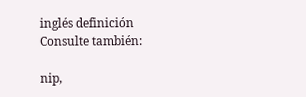inglés definición
Consulte también:

nip,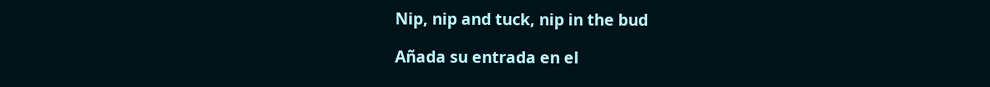Nip, nip and tuck, nip in the bud

Añada su entrada en el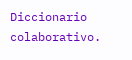Diccionario colaborativo.